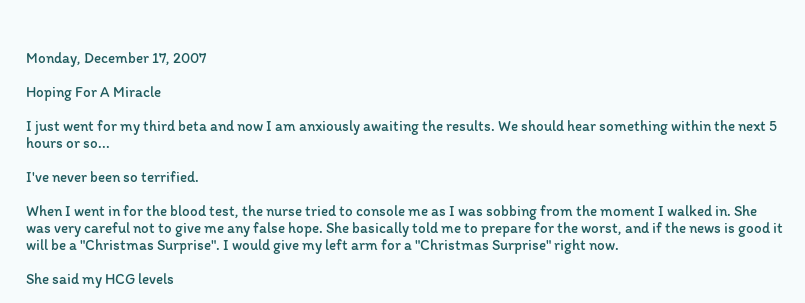Monday, December 17, 2007

Hoping For A Miracle

I just went for my third beta and now I am anxiously awaiting the results. We should hear something within the next 5 hours or so...

I've never been so terrified.

When I went in for the blood test, the nurse tried to console me as I was sobbing from the moment I walked in. She was very careful not to give me any false hope. She basically told me to prepare for the worst, and if the news is good it will be a "Christmas Surprise". I would give my left arm for a "Christmas Surprise" right now.

She said my HCG levels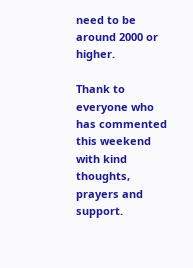need to be around 2000 or higher.

Thank to everyone who has commented this weekend with kind thoughts, prayers and support.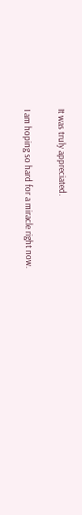It was truly appreciated.

I am hoping so hard for a miracle right now.